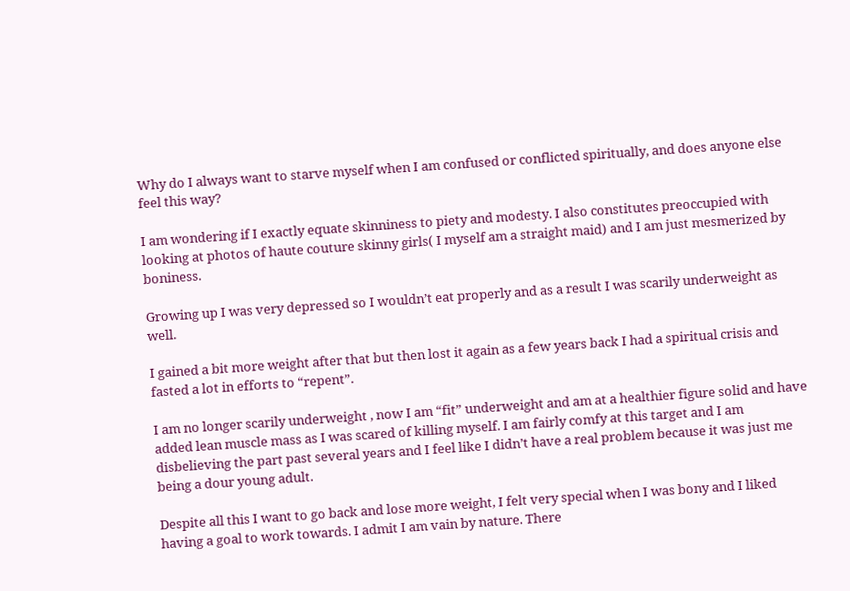Why do I always want to starve myself when I am confused or conflicted spiritually, and does anyone else feel this way?

I am wondering if I exactly equate skinniness to piety and modesty. I also constitutes preoccupied with looking at photos of haute couture skinny girls( I myself am a straight maid) and I am just mesmerized by boniness.

Growing up I was very depressed so I wouldn’t eat properly and as a result I was scarily underweight as well.

I gained a bit more weight after that but then lost it again as a few years back I had a spiritual crisis and fasted a lot in efforts to “repent”.

I am no longer scarily underweight , now I am “fit” underweight and am at a healthier figure solid and have added lean muscle mass as I was scared of killing myself. I am fairly comfy at this target and I am disbelieving the part past several years and I feel like I didn’t have a real problem because it was just me being a dour young adult.

Despite all this I want to go back and lose more weight, I felt very special when I was bony and I liked having a goal to work towards. I admit I am vain by nature. There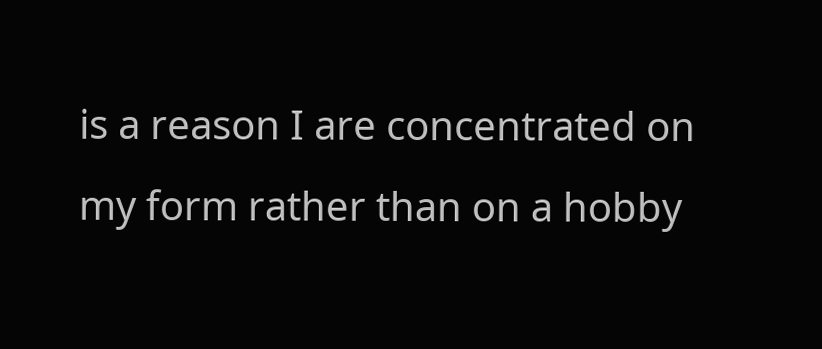is a reason I are concentrated on my form rather than on a hobby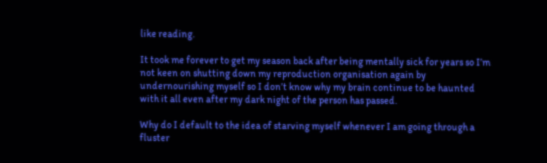like reading.

It took me forever to get my season back after being mentally sick for years so I’m not keen on shutting down my reproduction organisation again by undernourishing myself so I don’t know why my brain continue to be haunted with it all even after my dark night of the person has passed.

Why do I default to the idea of starving myself whenever I am going through a fluster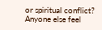or spiritual conflict? Anyone else feel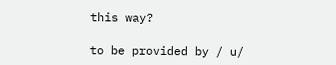this way?

to be provided by / u/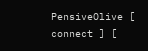PensiveOlive [ connect ] [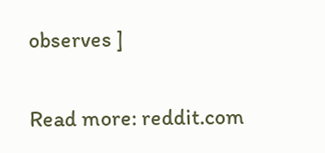observes ]

Read more: reddit.com